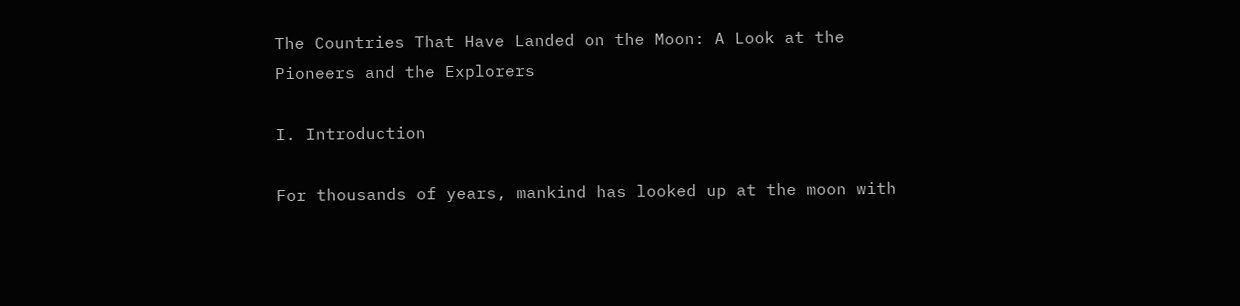The Countries That Have Landed on the Moon: A Look at the Pioneers and the Explorers

I. Introduction

For thousands of years, mankind has looked up at the moon with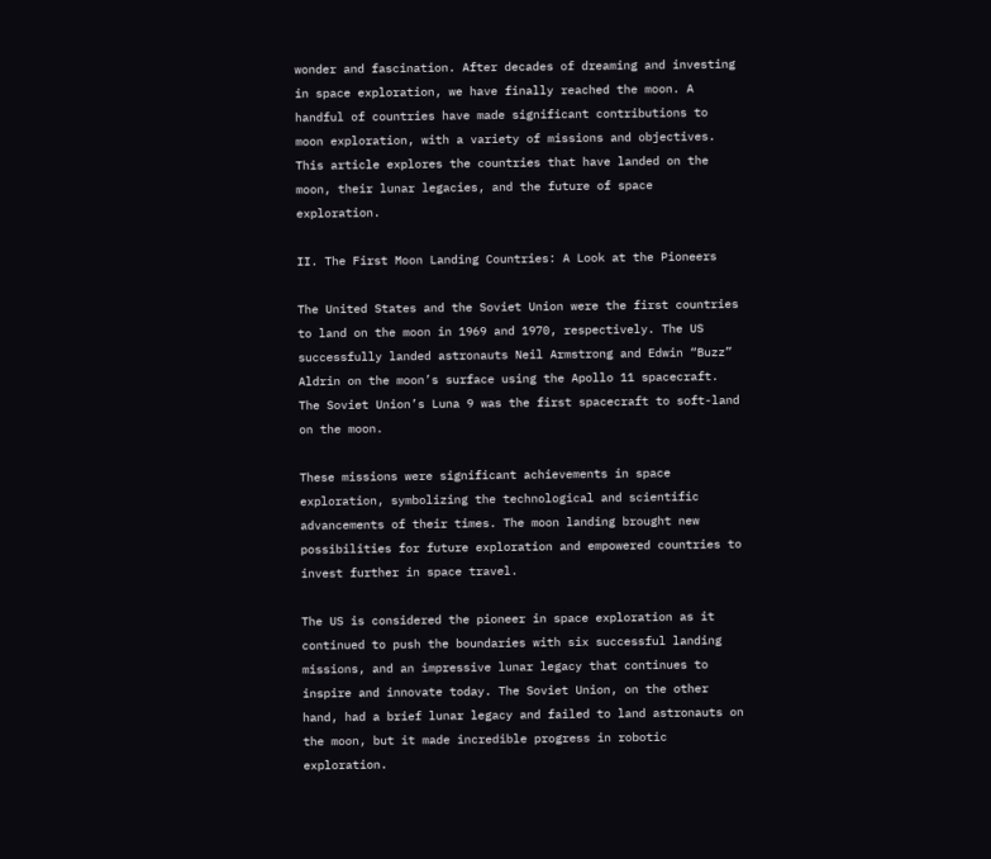wonder and fascination. After decades of dreaming and investing in space exploration, we have finally reached the moon. A handful of countries have made significant contributions to moon exploration, with a variety of missions and objectives. This article explores the countries that have landed on the moon, their lunar legacies, and the future of space exploration.

II. The First Moon Landing Countries: A Look at the Pioneers

The United States and the Soviet Union were the first countries to land on the moon in 1969 and 1970, respectively. The US successfully landed astronauts Neil Armstrong and Edwin “Buzz” Aldrin on the moon’s surface using the Apollo 11 spacecraft. The Soviet Union’s Luna 9 was the first spacecraft to soft-land on the moon.

These missions were significant achievements in space exploration, symbolizing the technological and scientific advancements of their times. The moon landing brought new possibilities for future exploration and empowered countries to invest further in space travel.

The US is considered the pioneer in space exploration as it continued to push the boundaries with six successful landing missions, and an impressive lunar legacy that continues to inspire and innovate today. The Soviet Union, on the other hand, had a brief lunar legacy and failed to land astronauts on the moon, but it made incredible progress in robotic exploration.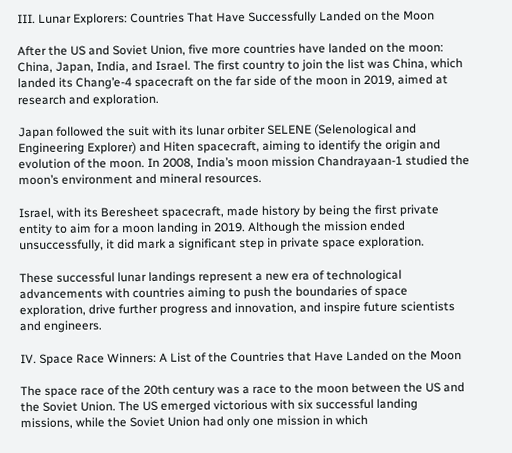III. Lunar Explorers: Countries That Have Successfully Landed on the Moon

After the US and Soviet Union, five more countries have landed on the moon: China, Japan, India, and Israel. The first country to join the list was China, which landed its Chang’e-4 spacecraft on the far side of the moon in 2019, aimed at research and exploration.

Japan followed the suit with its lunar orbiter SELENE (Selenological and Engineering Explorer) and Hiten spacecraft, aiming to identify the origin and evolution of the moon. In 2008, India’s moon mission Chandrayaan-1 studied the moon’s environment and mineral resources.

Israel, with its Beresheet spacecraft, made history by being the first private entity to aim for a moon landing in 2019. Although the mission ended unsuccessfully, it did mark a significant step in private space exploration.

These successful lunar landings represent a new era of technological advancements with countries aiming to push the boundaries of space exploration, drive further progress and innovation, and inspire future scientists and engineers.

IV. Space Race Winners: A List of the Countries that Have Landed on the Moon

The space race of the 20th century was a race to the moon between the US and the Soviet Union. The US emerged victorious with six successful landing missions, while the Soviet Union had only one mission in which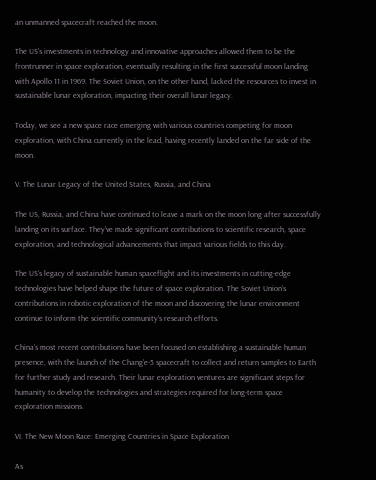an unmanned spacecraft reached the moon.

The US’s investments in technology and innovative approaches allowed them to be the frontrunner in space exploration, eventually resulting in the first successful moon landing with Apollo 11 in 1969. The Soviet Union, on the other hand, lacked the resources to invest in sustainable lunar exploration, impacting their overall lunar legacy.

Today, we see a new space race emerging with various countries competing for moon exploration, with China currently in the lead, having recently landed on the far side of the moon.

V. The Lunar Legacy of the United States, Russia, and China

The US, Russia, and China have continued to leave a mark on the moon long after successfully landing on its surface. They’ve made significant contributions to scientific research, space exploration, and technological advancements that impact various fields to this day.

The US’s legacy of sustainable human spaceflight and its investments in cutting-edge technologies have helped shape the future of space exploration. The Soviet Union’s contributions in robotic exploration of the moon and discovering the lunar environment continue to inform the scientific community’s research efforts.

China’s most recent contributions have been focused on establishing a sustainable human presence, with the launch of the Chang’e-5 spacecraft to collect and return samples to Earth for further study and research. Their lunar exploration ventures are significant steps for humanity to develop the technologies and strategies required for long-term space exploration missions.

VI. The New Moon Race: Emerging Countries in Space Exploration

As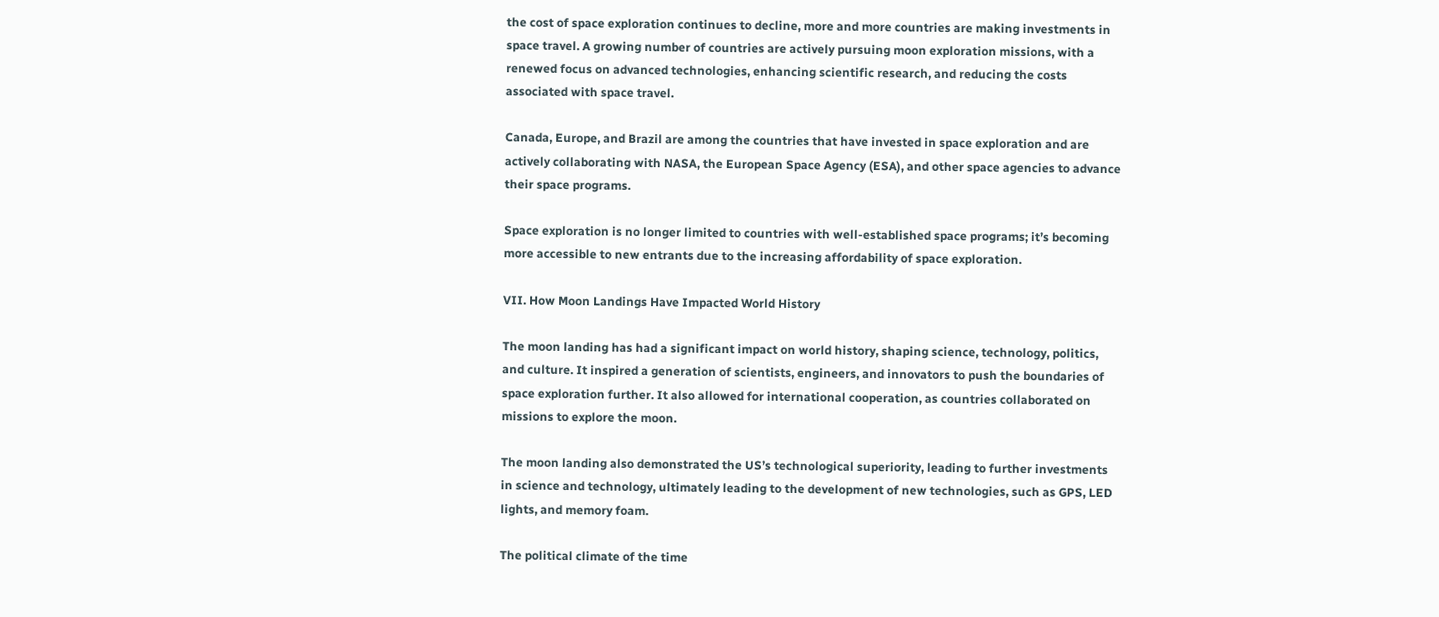the cost of space exploration continues to decline, more and more countries are making investments in space travel. A growing number of countries are actively pursuing moon exploration missions, with a renewed focus on advanced technologies, enhancing scientific research, and reducing the costs associated with space travel.

Canada, Europe, and Brazil are among the countries that have invested in space exploration and are actively collaborating with NASA, the European Space Agency (ESA), and other space agencies to advance their space programs.

Space exploration is no longer limited to countries with well-established space programs; it’s becoming more accessible to new entrants due to the increasing affordability of space exploration.

VII. How Moon Landings Have Impacted World History

The moon landing has had a significant impact on world history, shaping science, technology, politics, and culture. It inspired a generation of scientists, engineers, and innovators to push the boundaries of space exploration further. It also allowed for international cooperation, as countries collaborated on missions to explore the moon.

The moon landing also demonstrated the US’s technological superiority, leading to further investments in science and technology, ultimately leading to the development of new technologies, such as GPS, LED lights, and memory foam.

The political climate of the time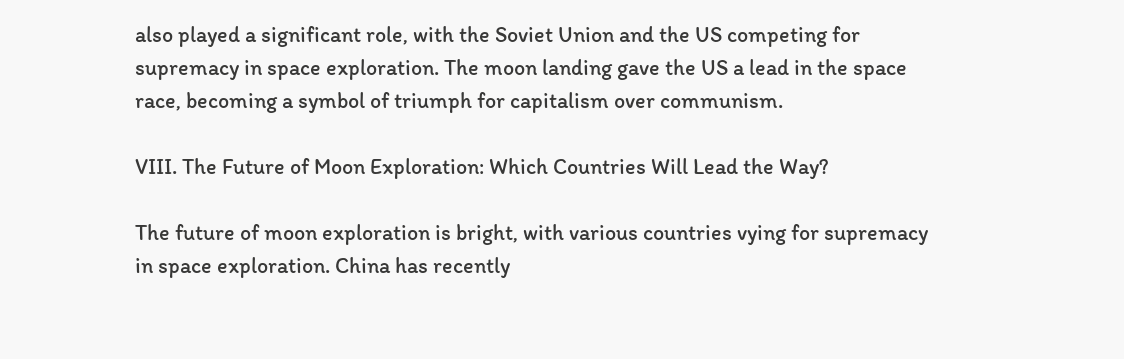also played a significant role, with the Soviet Union and the US competing for supremacy in space exploration. The moon landing gave the US a lead in the space race, becoming a symbol of triumph for capitalism over communism.

VIII. The Future of Moon Exploration: Which Countries Will Lead the Way?

The future of moon exploration is bright, with various countries vying for supremacy in space exploration. China has recently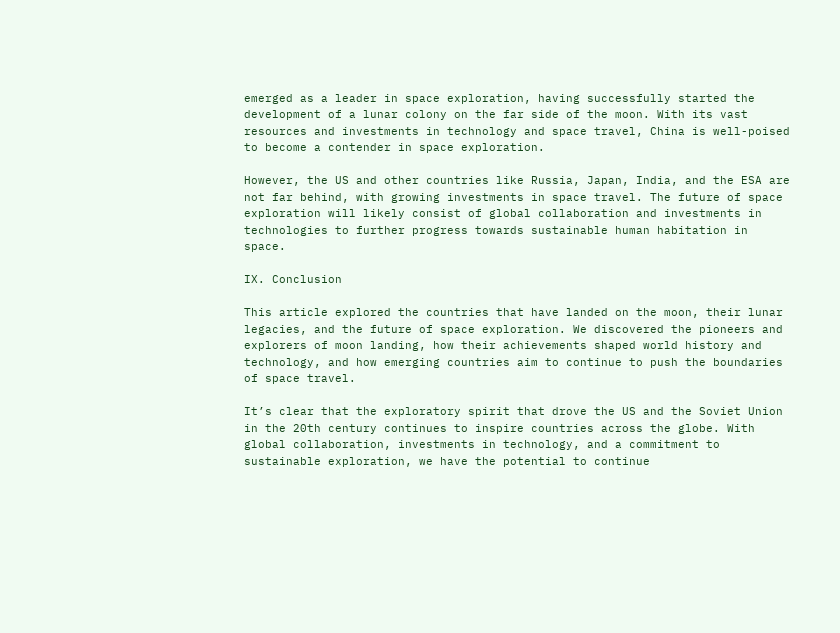emerged as a leader in space exploration, having successfully started the development of a lunar colony on the far side of the moon. With its vast resources and investments in technology and space travel, China is well-poised to become a contender in space exploration.

However, the US and other countries like Russia, Japan, India, and the ESA are not far behind, with growing investments in space travel. The future of space exploration will likely consist of global collaboration and investments in technologies to further progress towards sustainable human habitation in space.

IX. Conclusion

This article explored the countries that have landed on the moon, their lunar legacies, and the future of space exploration. We discovered the pioneers and explorers of moon landing, how their achievements shaped world history and technology, and how emerging countries aim to continue to push the boundaries of space travel.

It’s clear that the exploratory spirit that drove the US and the Soviet Union in the 20th century continues to inspire countries across the globe. With global collaboration, investments in technology, and a commitment to sustainable exploration, we have the potential to continue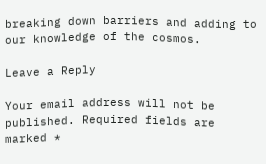breaking down barriers and adding to our knowledge of the cosmos.

Leave a Reply

Your email address will not be published. Required fields are marked *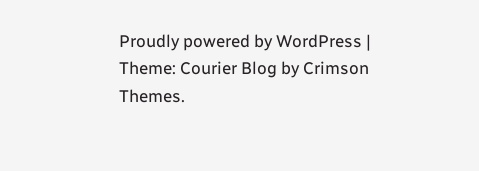Proudly powered by WordPress | Theme: Courier Blog by Crimson Themes.